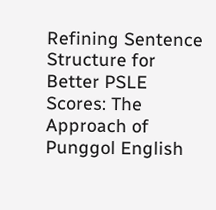Refining Sentence Structure for Better PSLE Scores: The Approach of Punggol English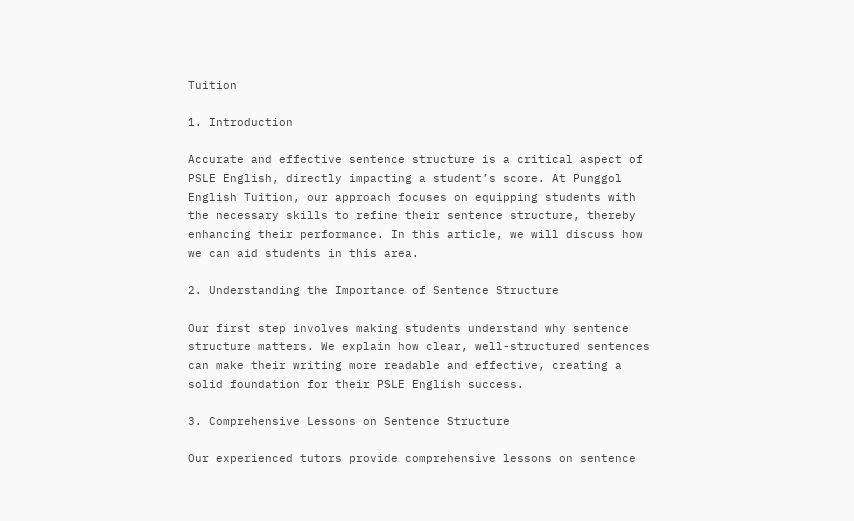Tuition

1. Introduction

Accurate and effective sentence structure is a critical aspect of PSLE English, directly impacting a student’s score. At Punggol English Tuition, our approach focuses on equipping students with the necessary skills to refine their sentence structure, thereby enhancing their performance. In this article, we will discuss how we can aid students in this area.

2. Understanding the Importance of Sentence Structure

Our first step involves making students understand why sentence structure matters. We explain how clear, well-structured sentences can make their writing more readable and effective, creating a solid foundation for their PSLE English success.

3. Comprehensive Lessons on Sentence Structure

Our experienced tutors provide comprehensive lessons on sentence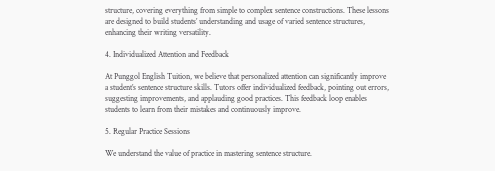structure, covering everything from simple to complex sentence constructions. These lessons are designed to build students’ understanding and usage of varied sentence structures, enhancing their writing versatility.

4. Individualized Attention and Feedback

At Punggol English Tuition, we believe that personalized attention can significantly improve a student’s sentence structure skills. Tutors offer individualized feedback, pointing out errors, suggesting improvements, and applauding good practices. This feedback loop enables students to learn from their mistakes and continuously improve.

5. Regular Practice Sessions

We understand the value of practice in mastering sentence structure.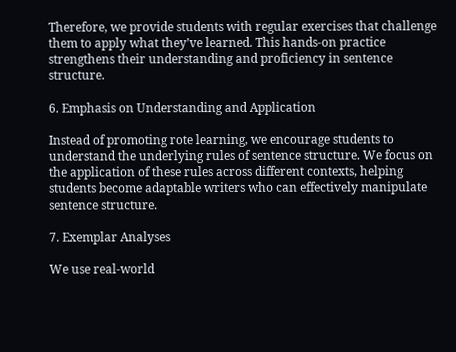Therefore, we provide students with regular exercises that challenge them to apply what they’ve learned. This hands-on practice strengthens their understanding and proficiency in sentence structure.

6. Emphasis on Understanding and Application

Instead of promoting rote learning, we encourage students to understand the underlying rules of sentence structure. We focus on the application of these rules across different contexts, helping students become adaptable writers who can effectively manipulate sentence structure.

7. Exemplar Analyses

We use real-world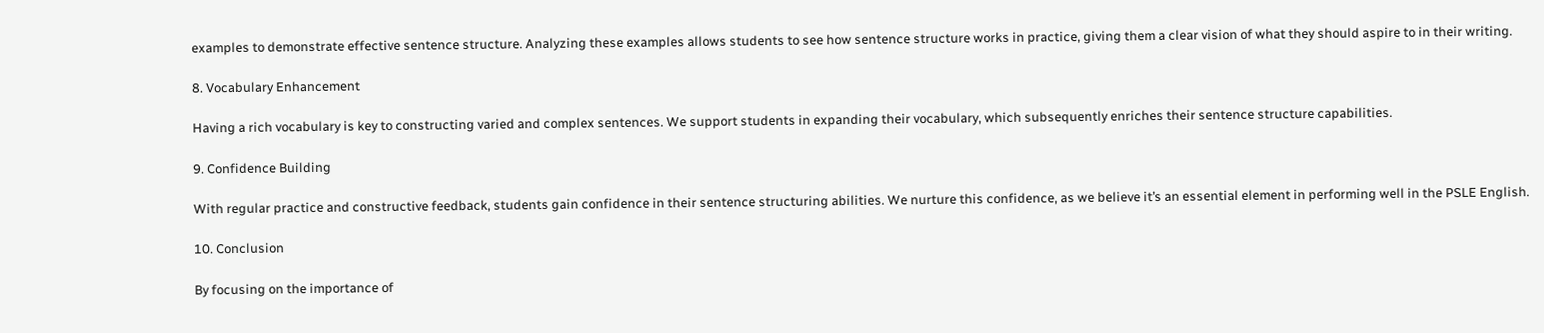examples to demonstrate effective sentence structure. Analyzing these examples allows students to see how sentence structure works in practice, giving them a clear vision of what they should aspire to in their writing.

8. Vocabulary Enhancement

Having a rich vocabulary is key to constructing varied and complex sentences. We support students in expanding their vocabulary, which subsequently enriches their sentence structure capabilities.

9. Confidence Building

With regular practice and constructive feedback, students gain confidence in their sentence structuring abilities. We nurture this confidence, as we believe it’s an essential element in performing well in the PSLE English.

10. Conclusion

By focusing on the importance of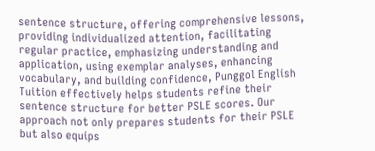sentence structure, offering comprehensive lessons, providing individualized attention, facilitating regular practice, emphasizing understanding and application, using exemplar analyses, enhancing vocabulary, and building confidence, Punggol English Tuition effectively helps students refine their sentence structure for better PSLE scores. Our approach not only prepares students for their PSLE but also equips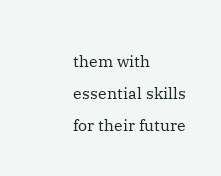them with essential skills for their future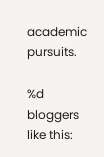academic pursuits.

%d bloggers like this: